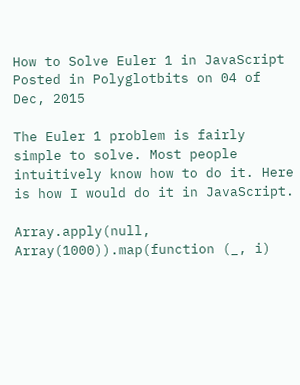How to Solve Euler 1 in JavaScript Posted in Polyglotbits on 04 of Dec, 2015

The Euler 1 problem is fairly simple to solve. Most people intuitively know how to do it. Here is how I would do it in JavaScript.

Array.apply(null, Array(1000)).map(function (_, i)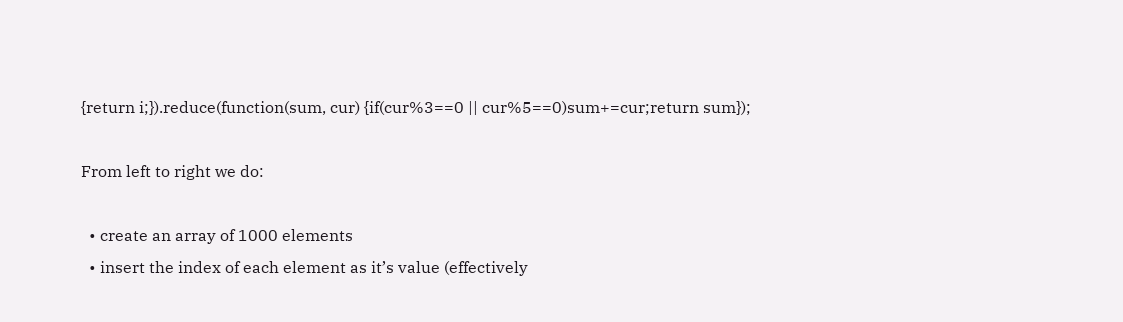{return i;}).reduce(function(sum, cur) {if(cur%3==0 || cur%5==0)sum+=cur;return sum});

From left to right we do:

  • create an array of 1000 elements
  • insert the index of each element as it’s value (effectively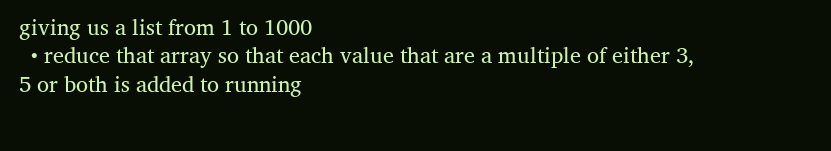giving us a list from 1 to 1000
  • reduce that array so that each value that are a multiple of either 3, 5 or both is added to running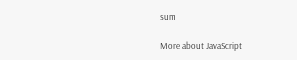sum

More about JavaScript